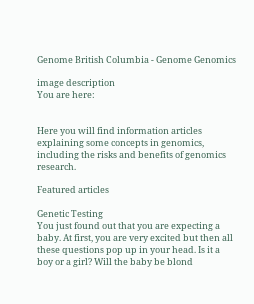Genome British Columbia - Genome Genomics

image description
You are here:


Here you will find information articles explaining some concepts in genomics, including the risks and benefits of genomics research.

Featured articles

Genetic Testing
You just found out that you are expecting a baby. At first, you are very excited but then all these questions pop up in your head. Is it a boy or a girl? Will the baby be blond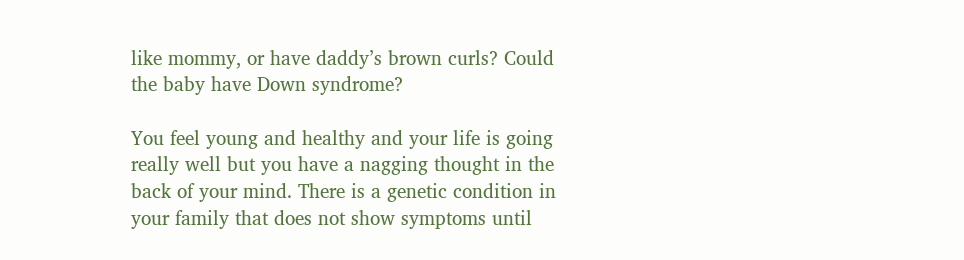like mommy, or have daddy’s brown curls? Could the baby have Down syndrome?

You feel young and healthy and your life is going really well but you have a nagging thought in the back of your mind. There is a genetic condition in your family that does not show symptoms until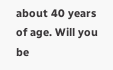about 40 years of age. Will you be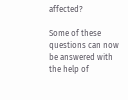affected?

Some of these questions can now be answered with the help of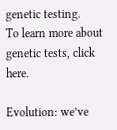genetic testing.
To learn more about genetic tests, click here.

Evolution: we’ve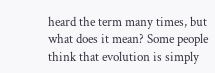heard the term many times, but what does it mean? Some people think that evolution is simply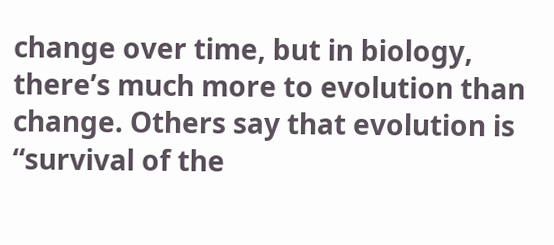change over time, but in biology, there’s much more to evolution than change. Others say that evolution is “survival of the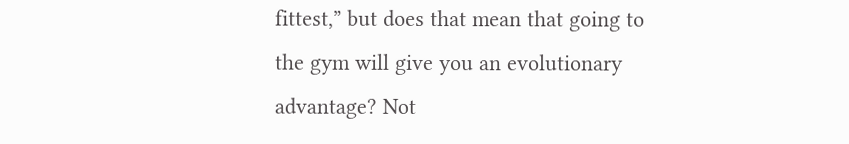fittest,” but does that mean that going to the gym will give you an evolutionary advantage? Not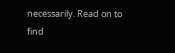necessarily. Read on to find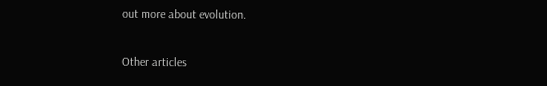out more about evolution.

Other articles